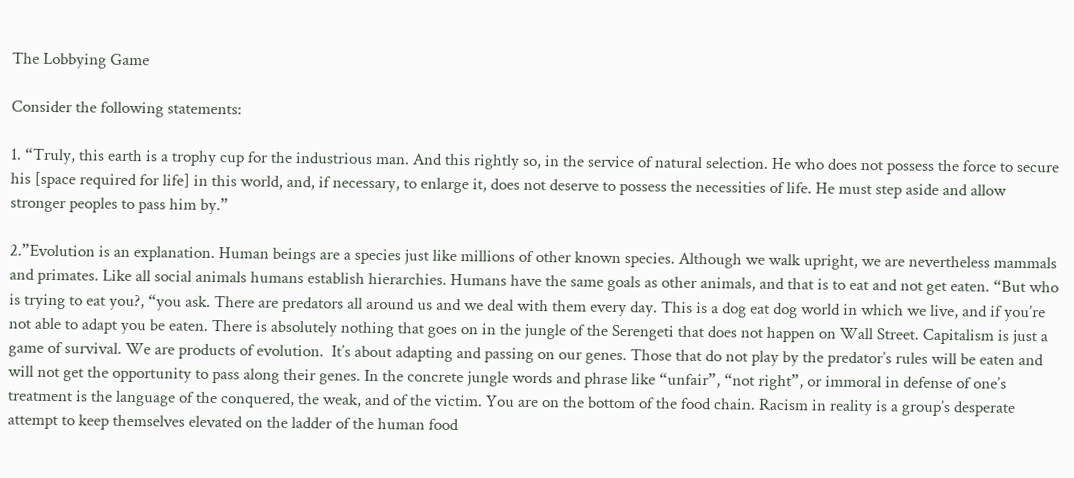The Lobbying Game

Consider the following statements:

1. “Truly, this earth is a trophy cup for the industrious man. And this rightly so, in the service of natural selection. He who does not possess the force to secure his [space required for life] in this world, and, if necessary, to enlarge it, does not deserve to possess the necessities of life. He must step aside and allow stronger peoples to pass him by.”

2.”Evolution is an explanation. Human beings are a species just like millions of other known species. Although we walk upright, we are nevertheless mammals and primates. Like all social animals humans establish hierarchies. Humans have the same goals as other animals, and that is to eat and not get eaten. “But who is trying to eat you?, “you ask. There are predators all around us and we deal with them every day. This is a dog eat dog world in which we live, and if you’re not able to adapt you be eaten. There is absolutely nothing that goes on in the jungle of the Serengeti that does not happen on Wall Street. Capitalism is just a game of survival. We are products of evolution.  It’s about adapting and passing on our genes. Those that do not play by the predator’s rules will be eaten and will not get the opportunity to pass along their genes. In the concrete jungle words and phrase like “unfair”, “not right”, or immoral in defense of one’s treatment is the language of the conquered, the weak, and of the victim. You are on the bottom of the food chain. Racism in reality is a group’s desperate attempt to keep themselves elevated on the ladder of the human food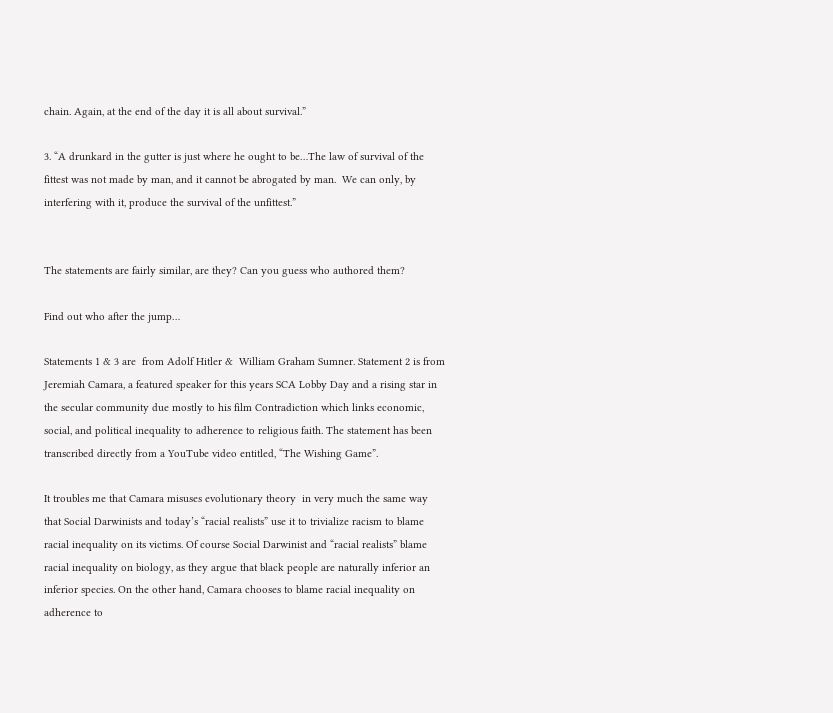chain. Again, at the end of the day it is all about survival.”

3. “A drunkard in the gutter is just where he ought to be…The law of survival of the fittest was not made by man, and it cannot be abrogated by man.  We can only, by interfering with it, produce the survival of the unfittest.”


The statements are fairly similar, are they? Can you guess who authored them?

Find out who after the jump…

Statements 1 & 3 are  from Adolf Hitler &  William Graham Sumner. Statement 2 is from Jeremiah Camara, a featured speaker for this years SCA Lobby Day and a rising star in the secular community due mostly to his film Contradiction which links economic, social, and political inequality to adherence to religious faith. The statement has been transcribed directly from a YouTube video entitled, “The Wishing Game”.

It troubles me that Camara misuses evolutionary theory  in very much the same way that Social Darwinists and today’s “racial realists” use it to trivialize racism to blame racial inequality on its victims. Of course Social Darwinist and “racial realists” blame racial inequality on biology, as they argue that black people are naturally inferior an inferior species. On the other hand, Camara chooses to blame racial inequality on adherence to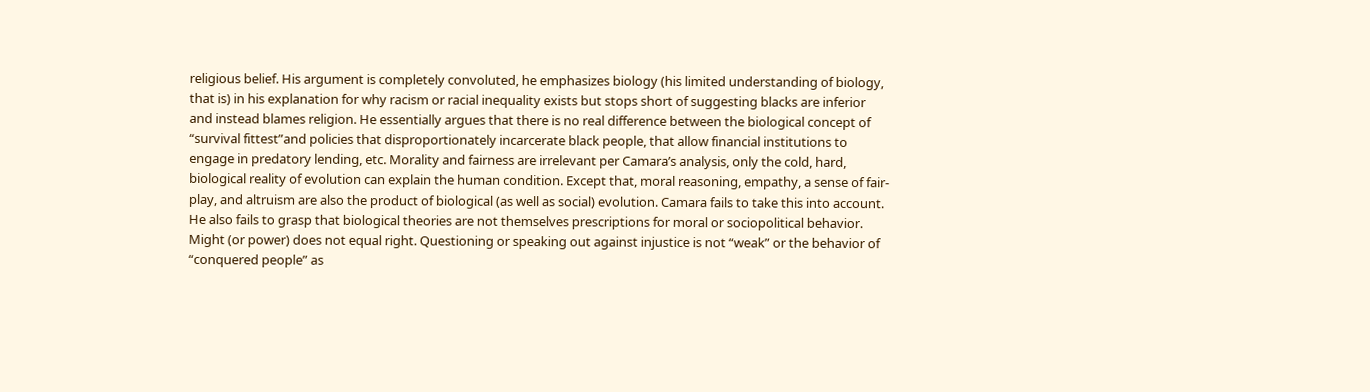religious belief. His argument is completely convoluted, he emphasizes biology (his limited understanding of biology, that is) in his explanation for why racism or racial inequality exists but stops short of suggesting blacks are inferior and instead blames religion. He essentially argues that there is no real difference between the biological concept of “survival fittest”and policies that disproportionately incarcerate black people, that allow financial institutions to engage in predatory lending, etc. Morality and fairness are irrelevant per Camara’s analysis, only the cold, hard, biological reality of evolution can explain the human condition. Except that, moral reasoning, empathy, a sense of fair-play, and altruism are also the product of biological (as well as social) evolution. Camara fails to take this into account. He also fails to grasp that biological theories are not themselves prescriptions for moral or sociopolitical behavior. Might (or power) does not equal right. Questioning or speaking out against injustice is not “weak” or the behavior of “conquered people” as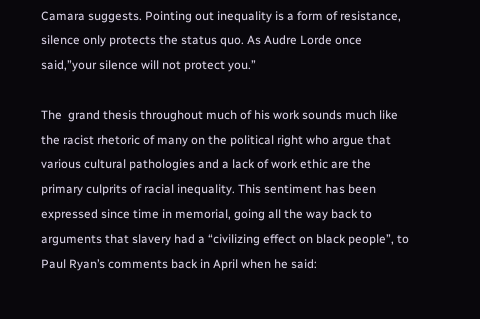Camara suggests. Pointing out inequality is a form of resistance, silence only protects the status quo. As Audre Lorde once said,”your silence will not protect you.”

The  grand thesis throughout much of his work sounds much like the racist rhetoric of many on the political right who argue that various cultural pathologies and a lack of work ethic are the primary culprits of racial inequality. This sentiment has been expressed since time in memorial, going all the way back to arguments that slavery had a “civilizing effect on black people”, to Paul Ryan’s comments back in April when he said: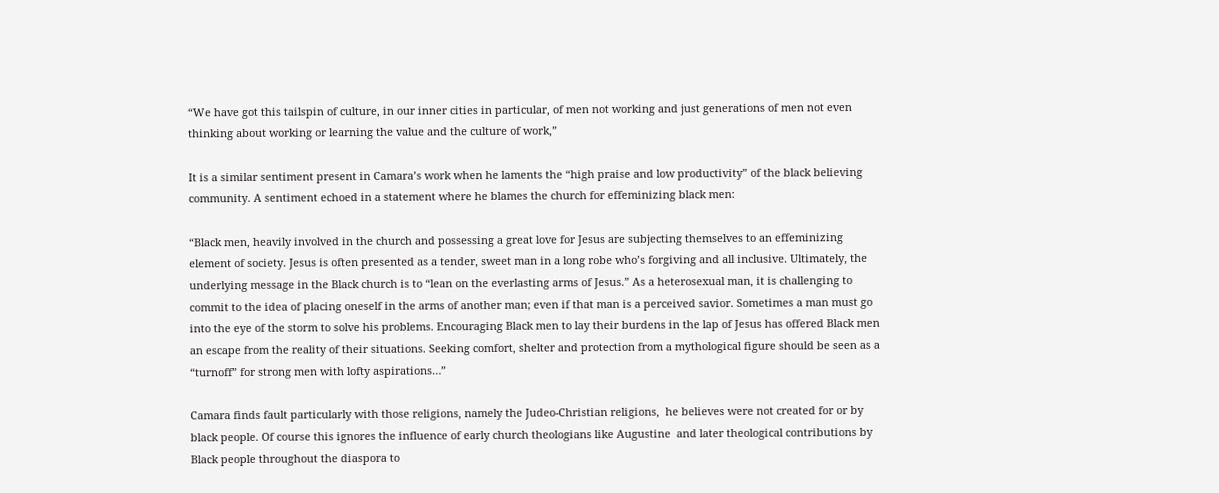“We have got this tailspin of culture, in our inner cities in particular, of men not working and just generations of men not even thinking about working or learning the value and the culture of work,”

It is a similar sentiment present in Camara’s work when he laments the “high praise and low productivity” of the black believing community. A sentiment echoed in a statement where he blames the church for effeminizing black men:

“Black men, heavily involved in the church and possessing a great love for Jesus are subjecting themselves to an effeminizing element of society. Jesus is often presented as a tender, sweet man in a long robe who’s forgiving and all inclusive. Ultimately, the underlying message in the Black church is to “lean on the everlasting arms of Jesus.” As a heterosexual man, it is challenging to commit to the idea of placing oneself in the arms of another man; even if that man is a perceived savior. Sometimes a man must go into the eye of the storm to solve his problems. Encouraging Black men to lay their burdens in the lap of Jesus has offered Black men an escape from the reality of their situations. Seeking comfort, shelter and protection from a mythological figure should be seen as a “turnoff” for strong men with lofty aspirations…”

Camara finds fault particularly with those religions, namely the Judeo-Christian religions,  he believes were not created for or by black people. Of course this ignores the influence of early church theologians like Augustine  and later theological contributions by Black people throughout the diaspora to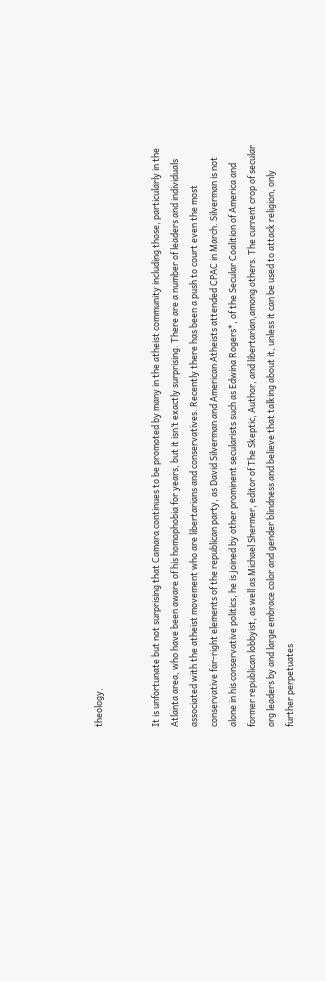theology.


It is unfortunate but not surprising that Camara continues to be promoted by many in the atheist community including those, particularly in the Atlanta area, who have been aware of his homophobia for years, but it isn’t exactly surprising. There are a number of leaders and individuals associated with the atheist movement who are libertarians and conservatives. Recently there has been a push to court even the most conservative far-right elements of the republican party, as David Silverman and American Atheists attended CPAC in March. Silverman is not alone in his conservative politics, he is joined by other prominent secularists such as Edwina Rogers*, of the Secular Coalition of America and former republican lobbyist, as well as Michael Shermer, editor of The Skeptic, Author, and libertarian,among others. The current crop of secular org leaders by and large embrace color and gender blindness and believe that talking about it, unless it can be used to attack religion, only further perpetuates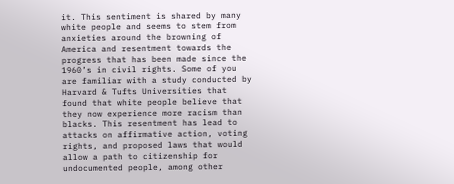it. This sentiment is shared by many white people and seems to stem from anxieties around the browning of America and resentment towards the progress that has been made since the 1960’s in civil rights. Some of you are familiar with a study conducted by Harvard & Tufts Universities that found that white people believe that they now experience more racism than blacks. This resentment has lead to attacks on affirmative action, voting rights, and proposed laws that would allow a path to citizenship for undocumented people, among other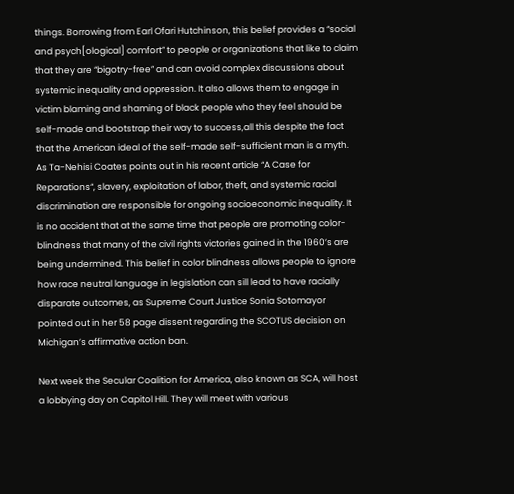things. Borrowing from Earl Ofari Hutchinson, this belief provides a “social and psych[ological] comfort” to people or organizations that like to claim that they are “bigotry-free” and can avoid complex discussions about systemic inequality and oppression. It also allows them to engage in victim blaming and shaming of black people who they feel should be self-made and bootstrap their way to success,all this despite the fact that the American ideal of the self-made self-sufficient man is a myth. As Ta-Nehisi Coates points out in his recent article “A Case for Reparations“, slavery, exploitation of labor, theft, and systemic racial discrimination are responsible for ongoing socioeconomic inequality. It is no accident that at the same time that people are promoting color-blindness that many of the civil rights victories gained in the 1960’s are being undermined. This belief in color blindness allows people to ignore how race neutral language in legislation can sill lead to have racially disparate outcomes, as Supreme Court Justice Sonia Sotomayor pointed out in her 58 page dissent regarding the SCOTUS decision on Michigan’s affirmative action ban.

Next week the Secular Coalition for America, also known as SCA, will host a lobbying day on Capitol Hill. They will meet with various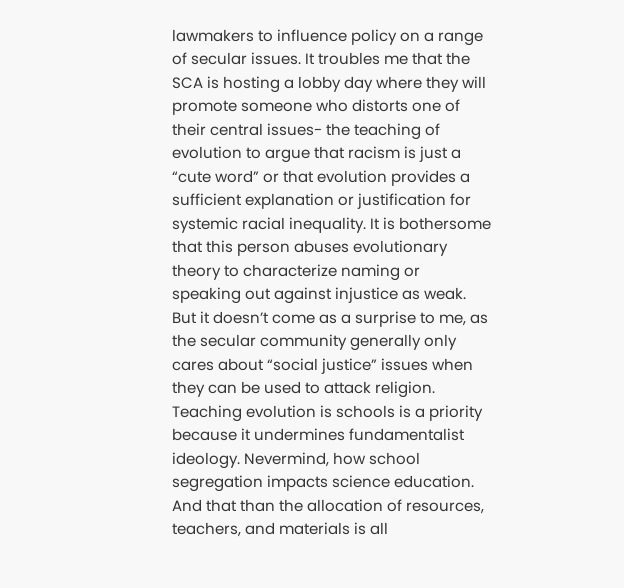lawmakers to influence policy on a range of secular issues. It troubles me that the SCA is hosting a lobby day where they will promote someone who distorts one of their central issues- the teaching of evolution to argue that racism is just a “cute word” or that evolution provides a sufficient explanation or justification for systemic racial inequality. It is bothersome that this person abuses evolutionary theory to characterize naming or speaking out against injustice as weak.  But it doesn’t come as a surprise to me, as the secular community generally only cares about “social justice” issues when they can be used to attack religion. Teaching evolution is schools is a priority because it undermines fundamentalist ideology. Nevermind, how school segregation impacts science education. And that than the allocation of resources, teachers, and materials is all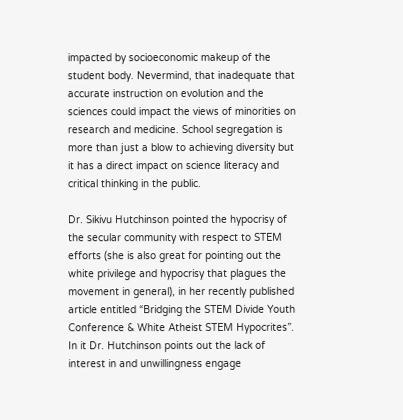impacted by socioeconomic makeup of the student body. Nevermind, that inadequate that accurate instruction on evolution and the sciences could impact the views of minorities on research and medicine. School segregation is more than just a blow to achieving diversity but it has a direct impact on science literacy and critical thinking in the public.

Dr. Sikivu Hutchinson pointed the hypocrisy of the secular community with respect to STEM efforts (she is also great for pointing out the white privilege and hypocrisy that plagues the movement in general), in her recently published article entitled “Bridging the STEM Divide Youth Conference & White Atheist STEM Hypocrites”. In it Dr. Hutchinson points out the lack of interest in and unwillingness engage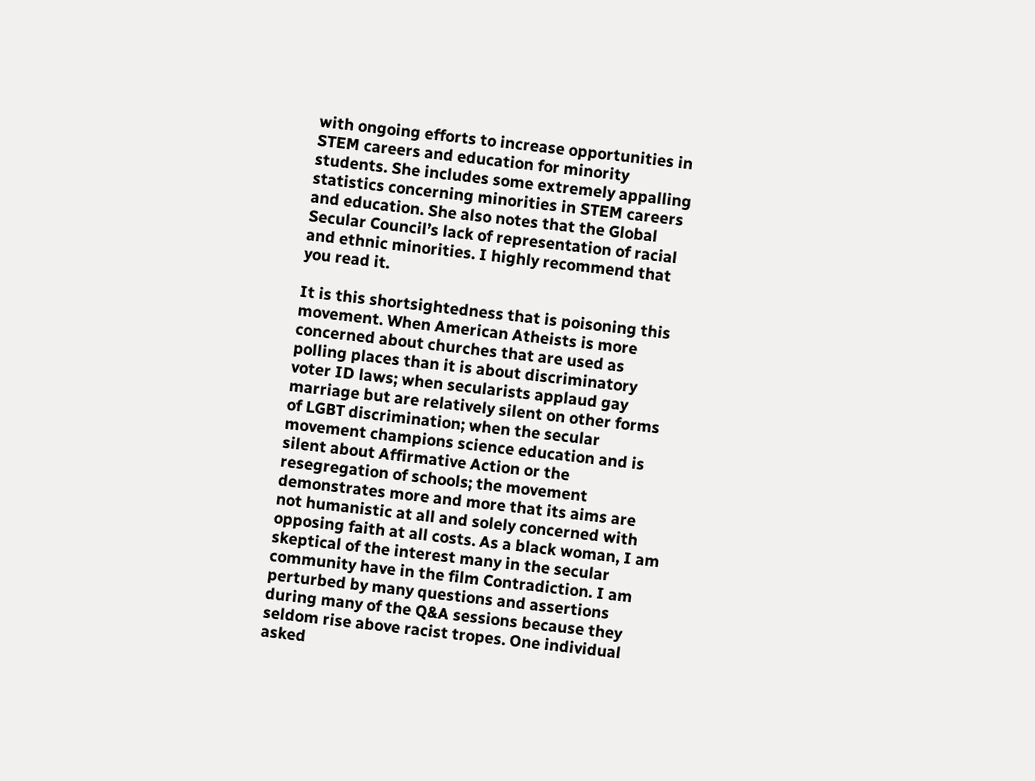with ongoing efforts to increase opportunities in STEM careers and education for minority students. She includes some extremely appalling statistics concerning minorities in STEM careers and education. She also notes that the Global Secular Council’s lack of representation of racial and ethnic minorities. I highly recommend that you read it.

It is this shortsightedness that is poisoning this movement. When American Atheists is more concerned about churches that are used as polling places than it is about discriminatory voter ID laws; when secularists applaud gay marriage but are relatively silent on other forms of LGBT discrimination; when the secular movement champions science education and is silent about Affirmative Action or the resegregation of schools; the movement demonstrates more and more that its aims are not humanistic at all and solely concerned with opposing faith at all costs. As a black woman, I am skeptical of the interest many in the secular community have in the film Contradiction. I am perturbed by many questions and assertions during many of the Q&A sessions because they seldom rise above racist tropes. One individual asked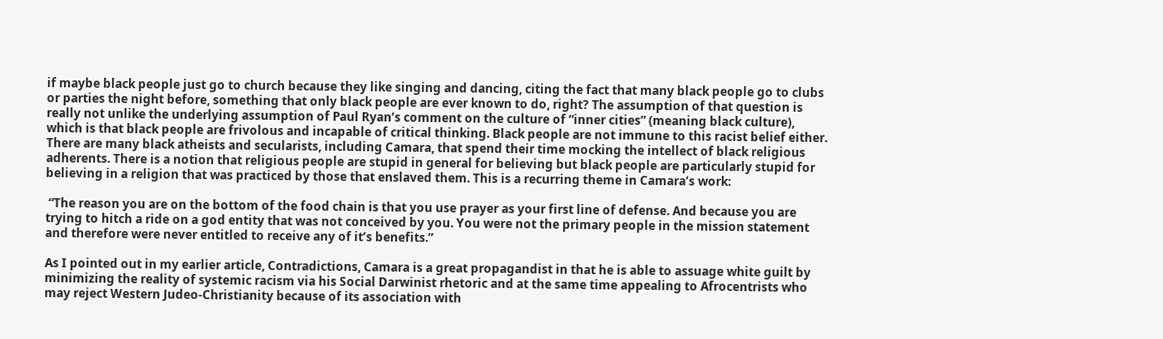if maybe black people just go to church because they like singing and dancing, citing the fact that many black people go to clubs or parties the night before, something that only black people are ever known to do, right? The assumption of that question is really not unlike the underlying assumption of Paul Ryan’s comment on the culture of “inner cities” (meaning black culture), which is that black people are frivolous and incapable of critical thinking. Black people are not immune to this racist belief either. There are many black atheists and secularists, including Camara, that spend their time mocking the intellect of black religious adherents. There is a notion that religious people are stupid in general for believing but black people are particularly stupid for believing in a religion that was practiced by those that enslaved them. This is a recurring theme in Camara’s work:

 “The reason you are on the bottom of the food chain is that you use prayer as your first line of defense. And because you are trying to hitch a ride on a god entity that was not conceived by you. You were not the primary people in the mission statement and therefore were never entitled to receive any of it’s benefits.”

As I pointed out in my earlier article, Contradictions, Camara is a great propagandist in that he is able to assuage white guilt by minimizing the reality of systemic racism via his Social Darwinist rhetoric and at the same time appealing to Afrocentrists who may reject Western Judeo-Christianity because of its association with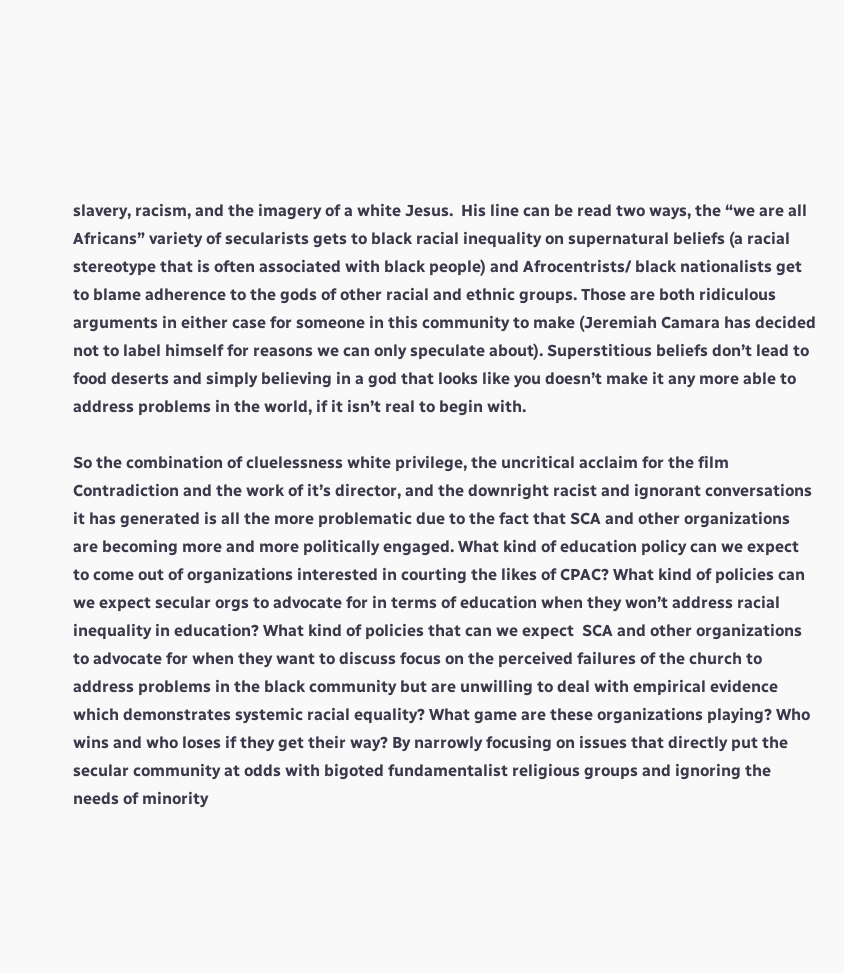slavery, racism, and the imagery of a white Jesus.  His line can be read two ways, the “we are all Africans” variety of secularists gets to black racial inequality on supernatural beliefs (a racial stereotype that is often associated with black people) and Afrocentrists/ black nationalists get to blame adherence to the gods of other racial and ethnic groups. Those are both ridiculous arguments in either case for someone in this community to make (Jeremiah Camara has decided not to label himself for reasons we can only speculate about). Superstitious beliefs don’t lead to food deserts and simply believing in a god that looks like you doesn’t make it any more able to address problems in the world, if it isn’t real to begin with.

So the combination of cluelessness white privilege, the uncritical acclaim for the film Contradiction and the work of it’s director, and the downright racist and ignorant conversations it has generated is all the more problematic due to the fact that SCA and other organizations are becoming more and more politically engaged. What kind of education policy can we expect to come out of organizations interested in courting the likes of CPAC? What kind of policies can we expect secular orgs to advocate for in terms of education when they won’t address racial inequality in education? What kind of policies that can we expect  SCA and other organizations to advocate for when they want to discuss focus on the perceived failures of the church to address problems in the black community but are unwilling to deal with empirical evidence which demonstrates systemic racial equality? What game are these organizations playing? Who wins and who loses if they get their way? By narrowly focusing on issues that directly put the secular community at odds with bigoted fundamentalist religious groups and ignoring the needs of minority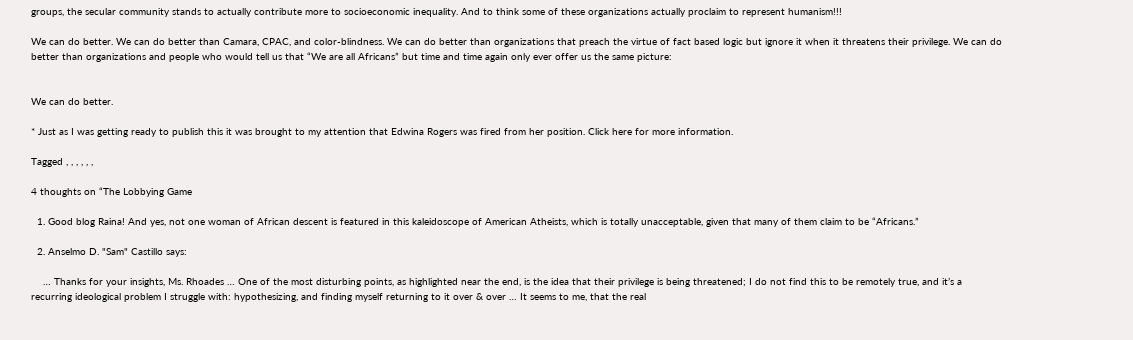groups, the secular community stands to actually contribute more to socioeconomic inequality. And to think some of these organizations actually proclaim to represent humanism!!!

We can do better. We can do better than Camara, CPAC, and color-blindness. We can do better than organizations that preach the virtue of fact based logic but ignore it when it threatens their privilege. We can do better than organizations and people who would tell us that “We are all Africans” but time and time again only ever offer us the same picture:


We can do better.

* Just as I was getting ready to publish this it was brought to my attention that Edwina Rogers was fired from her position. Click here for more information.

Tagged , , , , , ,

4 thoughts on “The Lobbying Game

  1. Good blog Raina! And yes, not one woman of African descent is featured in this kaleidoscope of American Atheists, which is totally unacceptable, given that many of them claim to be “Africans.”

  2. Anselmo D. "Sam" Castillo says:

    … Thanks for your insights, Ms. Rhoades … One of the most disturbing points, as highlighted near the end, is the idea that their privilege is being threatened; I do not find this to be remotely true, and it’s a recurring ideological problem I struggle with: hypothesizing, and finding myself returning to it over & over … It seems to me, that the real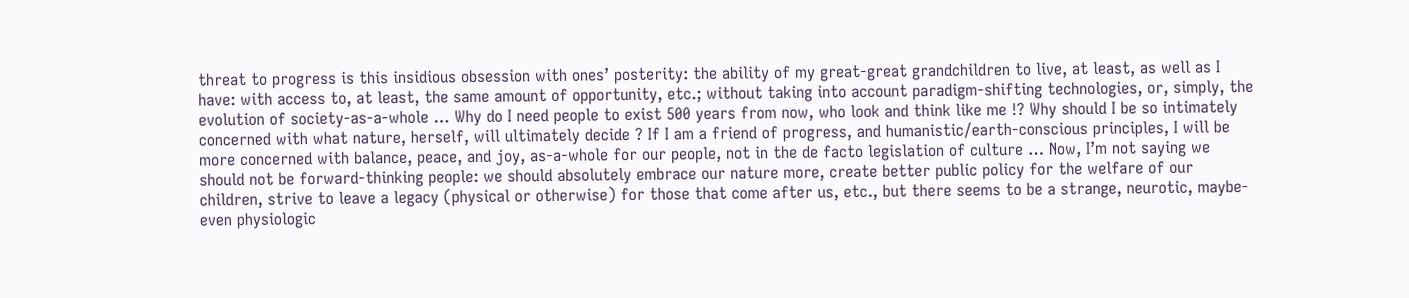threat to progress is this insidious obsession with ones’ posterity: the ability of my great-great grandchildren to live, at least, as well as I have: with access to, at least, the same amount of opportunity, etc.; without taking into account paradigm-shifting technologies, or, simply, the evolution of society-as-a-whole … Why do I need people to exist 500 years from now, who look and think like me !? Why should I be so intimately concerned with what nature, herself, will ultimately decide ? If I am a friend of progress, and humanistic/earth-conscious principles, I will be more concerned with balance, peace, and joy, as-a-whole for our people, not in the de facto legislation of culture … Now, I’m not saying we should not be forward-thinking people: we should absolutely embrace our nature more, create better public policy for the welfare of our children, strive to leave a legacy (physical or otherwise) for those that come after us, etc., but there seems to be a strange, neurotic, maybe-even physiologic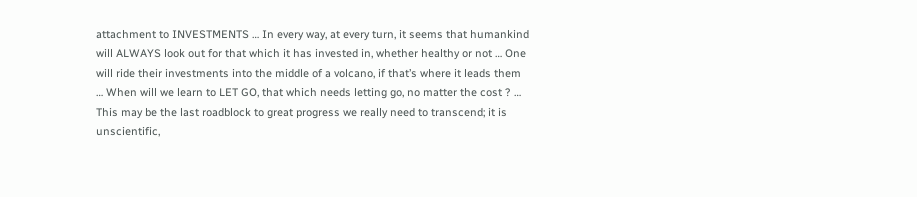attachment to INVESTMENTS … In every way, at every turn, it seems that humankind will ALWAYS look out for that which it has invested in, whether healthy or not … One will ride their investments into the middle of a volcano, if that’s where it leads them … When will we learn to LET GO, that which needs letting go, no matter the cost ? … This may be the last roadblock to great progress we really need to transcend; it is unscientific,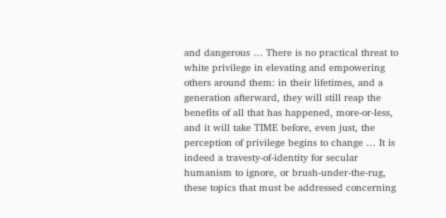and dangerous … There is no practical threat to white privilege in elevating and empowering others around them: in their lifetimes, and a generation afterward, they will still reap the benefits of all that has happened, more-or-less, and it will take TIME before, even just, the perception of privilege begins to change … It is indeed a travesty-of-identity for secular humanism to ignore, or brush-under-the-rug, these topics that must be addressed concerning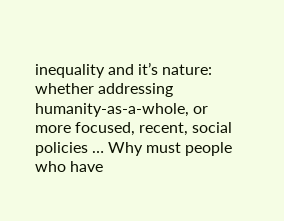inequality and it’s nature: whether addressing humanity-as-a-whole, or more focused, recent, social policies … Why must people who have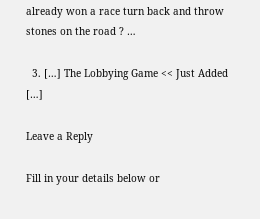already won a race turn back and throw stones on the road ? …

  3. […] The Lobbying Game << Just Added […]

Leave a Reply

Fill in your details below or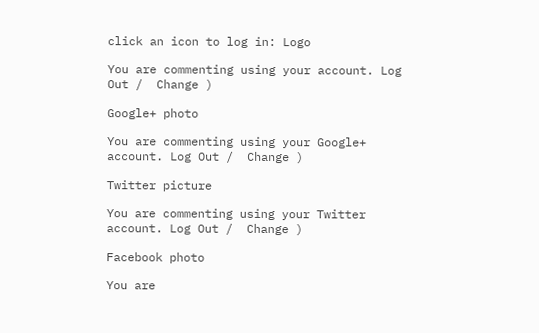click an icon to log in: Logo

You are commenting using your account. Log Out /  Change )

Google+ photo

You are commenting using your Google+ account. Log Out /  Change )

Twitter picture

You are commenting using your Twitter account. Log Out /  Change )

Facebook photo

You are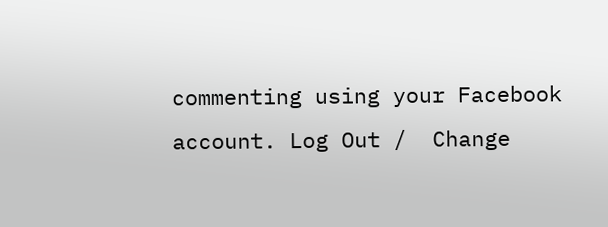commenting using your Facebook account. Log Out /  Change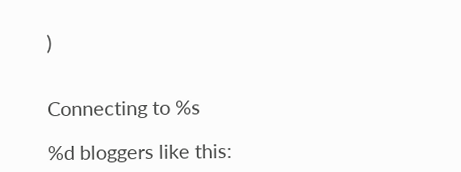)


Connecting to %s

%d bloggers like this: